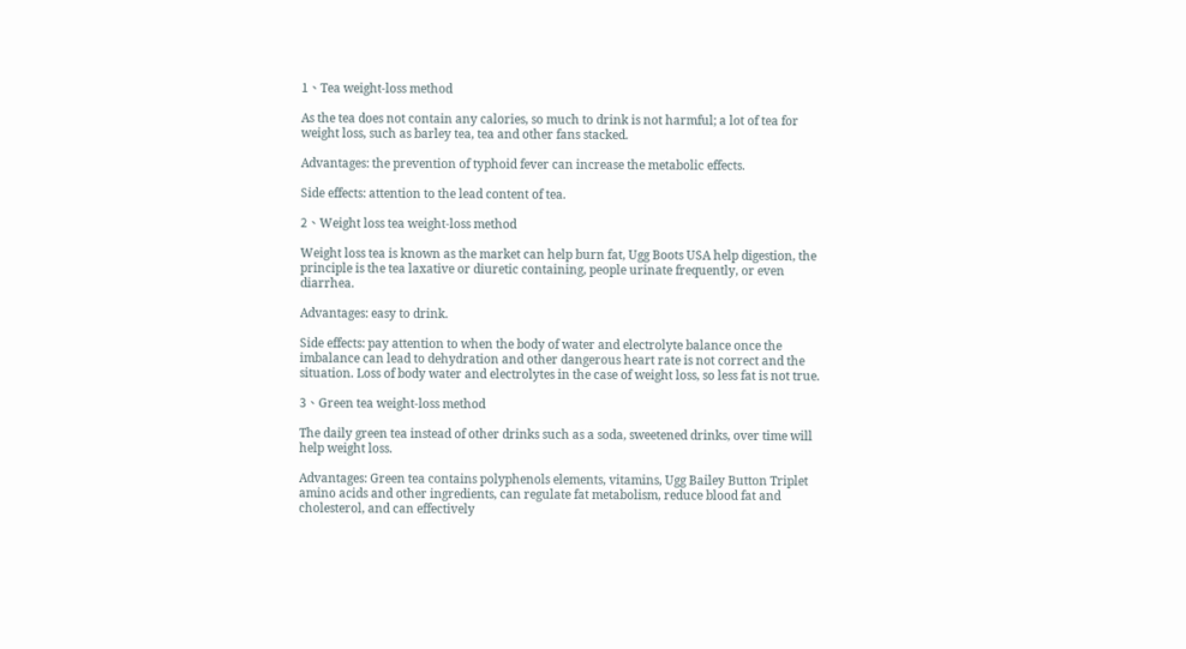1、Tea weight-loss method

As the tea does not contain any calories, so much to drink is not harmful; a lot of tea for weight loss, such as barley tea, tea and other fans stacked.

Advantages: the prevention of typhoid fever can increase the metabolic effects.

Side effects: attention to the lead content of tea.

2、Weight loss tea weight-loss method

Weight loss tea is known as the market can help burn fat, Ugg Boots USA help digestion, the principle is the tea laxative or diuretic containing, people urinate frequently, or even diarrhea.

Advantages: easy to drink.

Side effects: pay attention to when the body of water and electrolyte balance once the imbalance can lead to dehydration and other dangerous heart rate is not correct and the situation. Loss of body water and electrolytes in the case of weight loss, so less fat is not true.

3、Green tea weight-loss method

The daily green tea instead of other drinks such as a soda, sweetened drinks, over time will help weight loss.

Advantages: Green tea contains polyphenols elements, vitamins, Ugg Bailey Button Triplet amino acids and other ingredients, can regulate fat metabolism, reduce blood fat and cholesterol, and can effectively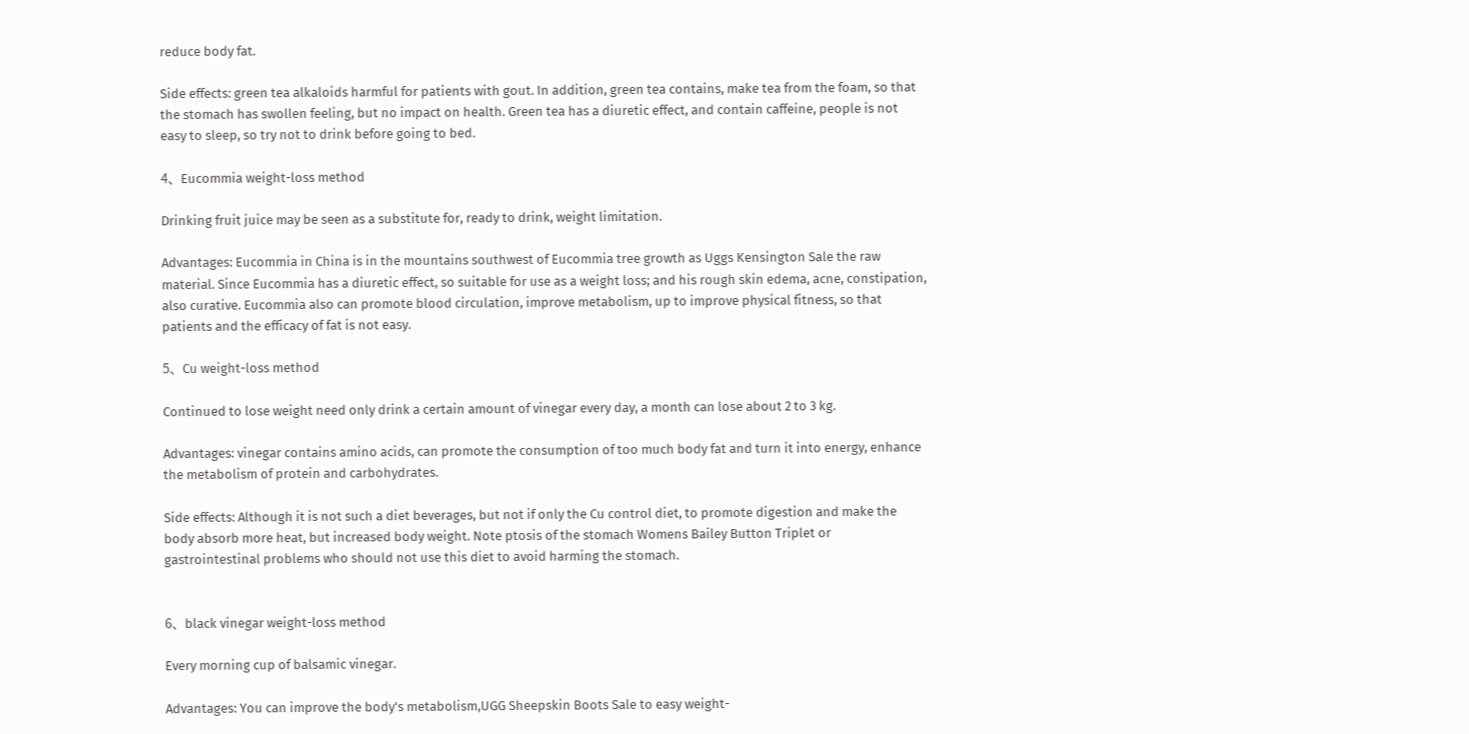reduce body fat.

Side effects: green tea alkaloids harmful for patients with gout. In addition, green tea contains, make tea from the foam, so that the stomach has swollen feeling, but no impact on health. Green tea has a diuretic effect, and contain caffeine, people is not easy to sleep, so try not to drink before going to bed.

4、Eucommia weight-loss method

Drinking fruit juice may be seen as a substitute for, ready to drink, weight limitation.

Advantages: Eucommia in China is in the mountains southwest of Eucommia tree growth as Uggs Kensington Sale the raw material. Since Eucommia has a diuretic effect, so suitable for use as a weight loss; and his rough skin edema, acne, constipation, also curative. Eucommia also can promote blood circulation, improve metabolism, up to improve physical fitness, so that patients and the efficacy of fat is not easy.

5、Cu weight-loss method

Continued to lose weight need only drink a certain amount of vinegar every day, a month can lose about 2 to 3 kg.

Advantages: vinegar contains amino acids, can promote the consumption of too much body fat and turn it into energy, enhance the metabolism of protein and carbohydrates.

Side effects: Although it is not such a diet beverages, but not if only the Cu control diet, to promote digestion and make the body absorb more heat, but increased body weight. Note ptosis of the stomach Womens Bailey Button Triplet or gastrointestinal problems who should not use this diet to avoid harming the stomach.


6、black vinegar weight-loss method

Every morning cup of balsamic vinegar.

Advantages: You can improve the body's metabolism,UGG Sheepskin Boots Sale to easy weight-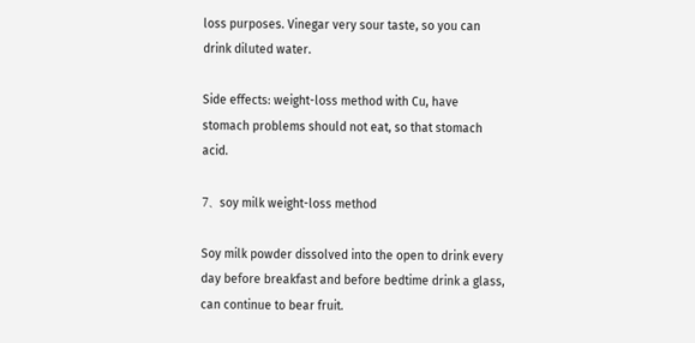loss purposes. Vinegar very sour taste, so you can drink diluted water.

Side effects: weight-loss method with Cu, have stomach problems should not eat, so that stomach acid.

7、soy milk weight-loss method

Soy milk powder dissolved into the open to drink every day before breakfast and before bedtime drink a glass, can continue to bear fruit.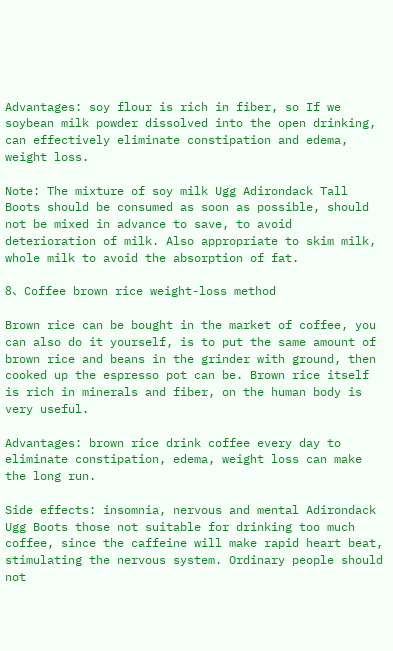Advantages: soy flour is rich in fiber, so If we soybean milk powder dissolved into the open drinking, can effectively eliminate constipation and edema, weight loss.

Note: The mixture of soy milk Ugg Adirondack Tall Boots should be consumed as soon as possible, should not be mixed in advance to save, to avoid deterioration of milk. Also appropriate to skim milk, whole milk to avoid the absorption of fat.

8、Coffee brown rice weight-loss method

Brown rice can be bought in the market of coffee, you can also do it yourself, is to put the same amount of brown rice and beans in the grinder with ground, then cooked up the espresso pot can be. Brown rice itself is rich in minerals and fiber, on the human body is very useful.

Advantages: brown rice drink coffee every day to eliminate constipation, edema, weight loss can make the long run.

Side effects: insomnia, nervous and mental Adirondack Ugg Boots those not suitable for drinking too much coffee, since the caffeine will make rapid heart beat, stimulating the nervous system. Ordinary people should not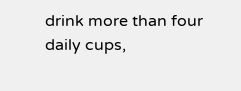drink more than four daily cups,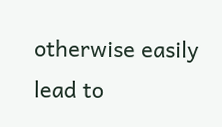otherwise easily lead to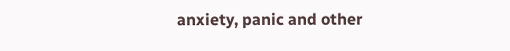anxiety, panic and other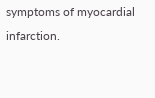symptoms of myocardial infarction.